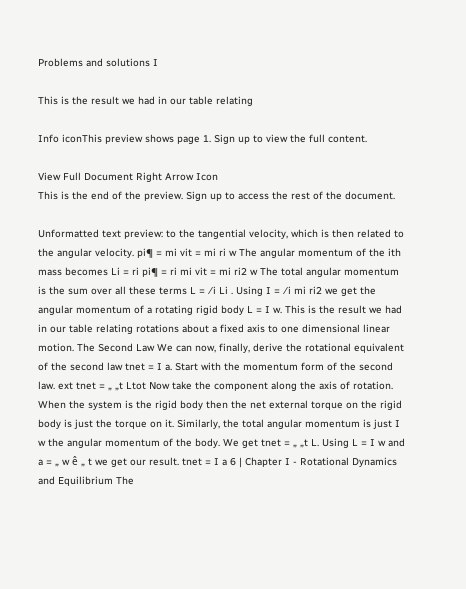Problems and solutions I

This is the result we had in our table relating

Info iconThis preview shows page 1. Sign up to view the full content.

View Full Document Right Arrow Icon
This is the end of the preview. Sign up to access the rest of the document.

Unformatted text preview: to the tangential velocity, which is then related to the angular velocity. pi¶ = mi vit = mi ri w The angular momentum of the ith mass becomes Li = ri pi¶ = ri mi vit = mi ri2 w The total angular momentum is the sum over all these terms L = ⁄i Li . Using I = ⁄i mi ri2 we get the angular momentum of a rotating rigid body L = I w. This is the result we had in our table relating rotations about a fixed axis to one dimensional linear motion. The Second Law We can now, finally, derive the rotational equivalent of the second law tnet = I a. Start with the momentum form of the second law. ext tnet = „ „t Ltot Now take the component along the axis of rotation. When the system is the rigid body then the net external torque on the rigid body is just the torque on it. Similarly, the total angular momentum is just I w the angular momentum of the body. We get tnet = „ „t L. Using L = I w and a = „ w ê „ t we get our result. tnet = I a 6 | Chapter I - Rotational Dynamics and Equilibrium The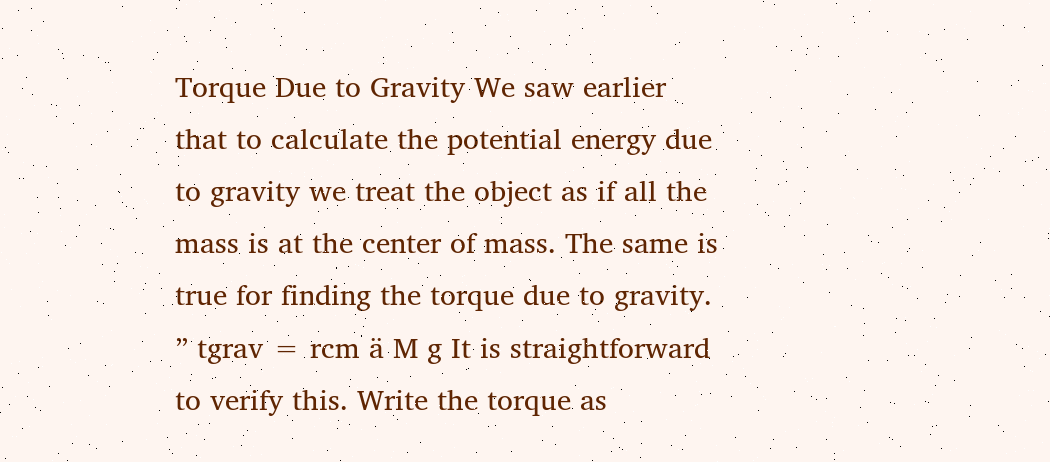Torque Due to Gravity We saw earlier that to calculate the potential energy due to gravity we treat the object as if all the mass is at the center of mass. The same is true for finding the torque due to gravity. ” tgrav = rcm ä M g It is straightforward to verify this. Write the torque as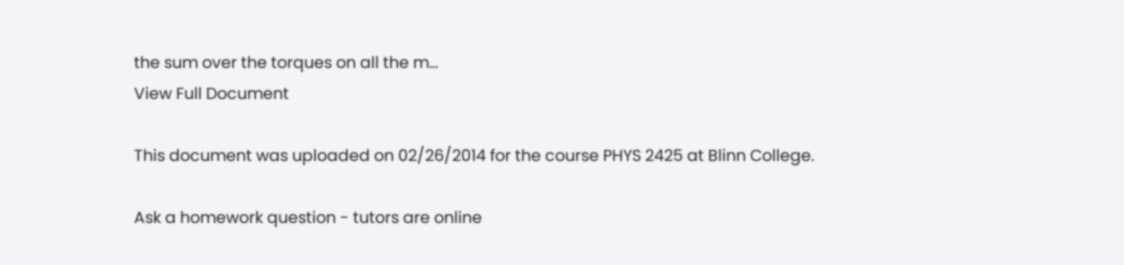the sum over the torques on all the m...
View Full Document

This document was uploaded on 02/26/2014 for the course PHYS 2425 at Blinn College.

Ask a homework question - tutors are online